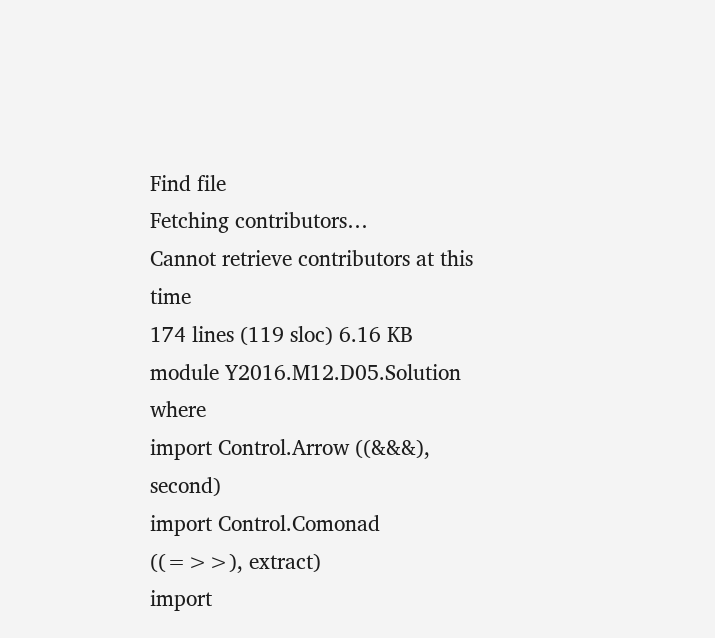Find file
Fetching contributors…
Cannot retrieve contributors at this time
174 lines (119 sloc) 6.16 KB
module Y2016.M12.D05.Solution where
import Control.Arrow ((&&&), second)
import Control.Comonad ((=>>), extract)
import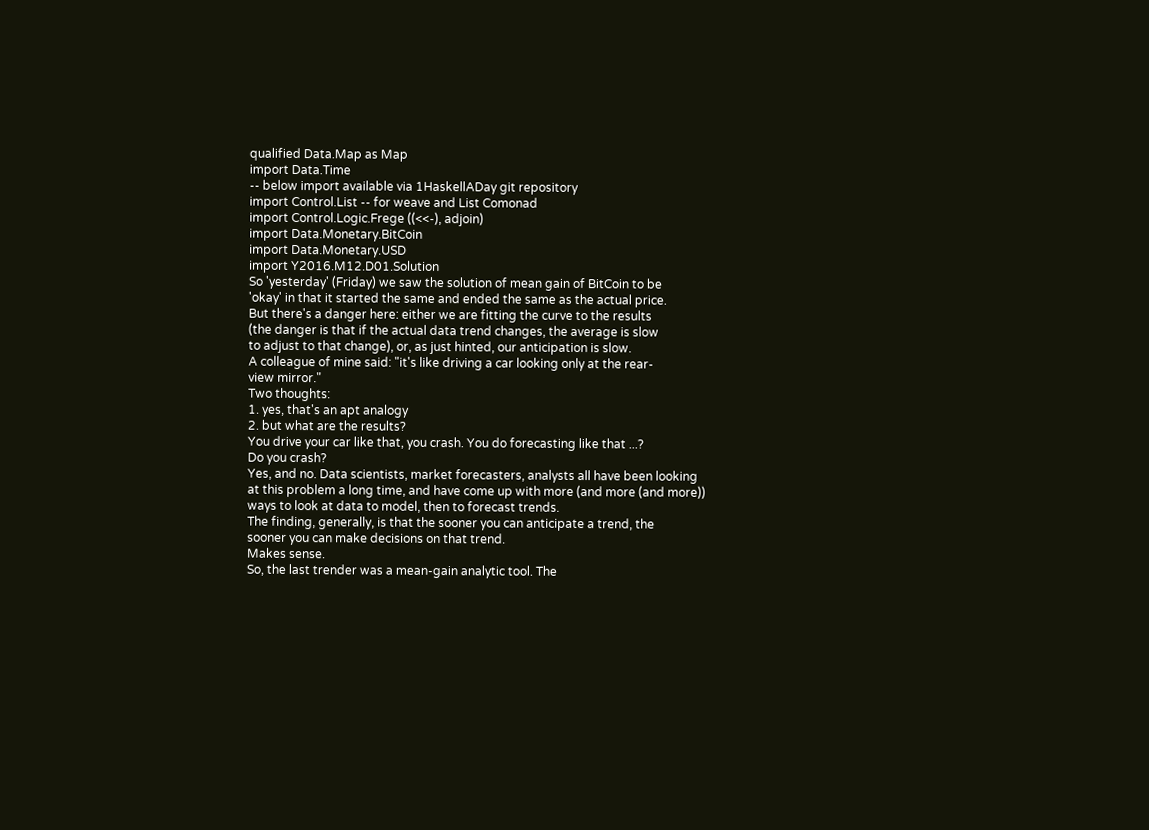qualified Data.Map as Map
import Data.Time
-- below import available via 1HaskellADay git repository
import Control.List -- for weave and List Comonad
import Control.Logic.Frege ((<<-), adjoin)
import Data.Monetary.BitCoin
import Data.Monetary.USD
import Y2016.M12.D01.Solution
So 'yesterday' (Friday) we saw the solution of mean gain of BitCoin to be
'okay' in that it started the same and ended the same as the actual price.
But there's a danger here: either we are fitting the curve to the results
(the danger is that if the actual data trend changes, the average is slow
to adjust to that change), or, as just hinted, our anticipation is slow.
A colleague of mine said: "it's like driving a car looking only at the rear-
view mirror."
Two thoughts:
1. yes, that's an apt analogy
2. but what are the results?
You drive your car like that, you crash. You do forecasting like that ...?
Do you crash?
Yes, and no. Data scientists, market forecasters, analysts all have been looking
at this problem a long time, and have come up with more (and more (and more))
ways to look at data to model, then to forecast trends.
The finding, generally, is that the sooner you can anticipate a trend, the
sooner you can make decisions on that trend.
Makes sense.
So, the last trender was a mean-gain analytic tool. The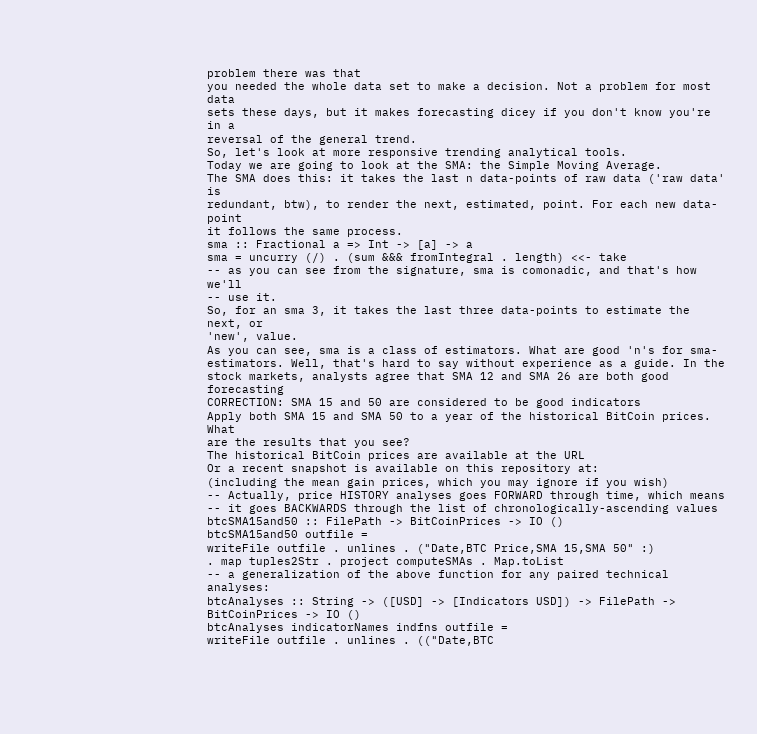problem there was that
you needed the whole data set to make a decision. Not a problem for most data
sets these days, but it makes forecasting dicey if you don't know you're in a
reversal of the general trend.
So, let's look at more responsive trending analytical tools.
Today we are going to look at the SMA: the Simple Moving Average.
The SMA does this: it takes the last n data-points of raw data ('raw data' is
redundant, btw), to render the next, estimated, point. For each new data-point
it follows the same process.
sma :: Fractional a => Int -> [a] -> a
sma = uncurry (/) . (sum &&& fromIntegral . length) <<- take
-- as you can see from the signature, sma is comonadic, and that's how we'll
-- use it.
So, for an sma 3, it takes the last three data-points to estimate the next, or
'new', value.
As you can see, sma is a class of estimators. What are good 'n's for sma-
estimators. Well, that's hard to say without experience as a guide. In the
stock markets, analysts agree that SMA 12 and SMA 26 are both good forecasting
CORRECTION: SMA 15 and 50 are considered to be good indicators
Apply both SMA 15 and SMA 50 to a year of the historical BitCoin prices. What
are the results that you see?
The historical BitCoin prices are available at the URL
Or a recent snapshot is available on this repository at:
(including the mean gain prices, which you may ignore if you wish)
-- Actually, price HISTORY analyses goes FORWARD through time, which means
-- it goes BACKWARDS through the list of chronologically-ascending values
btcSMA15and50 :: FilePath -> BitCoinPrices -> IO ()
btcSMA15and50 outfile =
writeFile outfile . unlines . ("Date,BTC Price,SMA 15,SMA 50" :)
. map tuples2Str . project computeSMAs . Map.toList
-- a generalization of the above function for any paired technical analyses:
btcAnalyses :: String -> ([USD] -> [Indicators USD]) -> FilePath -> BitCoinPrices -> IO ()
btcAnalyses indicatorNames indfns outfile =
writeFile outfile . unlines . (("Date,BTC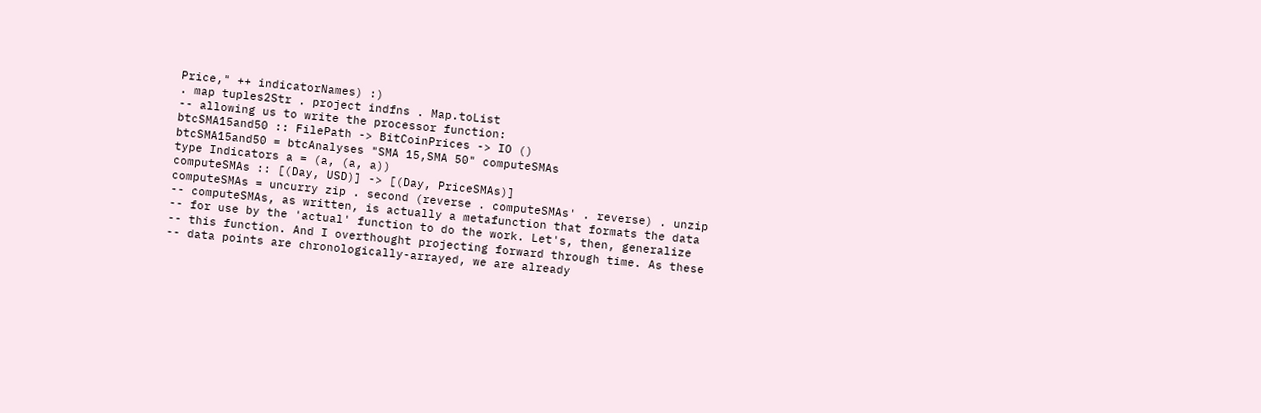Price," ++ indicatorNames) :)
. map tuples2Str . project indfns . Map.toList
-- allowing us to write the processor function:
btcSMA15and50 :: FilePath -> BitCoinPrices -> IO ()
btcSMA15and50 = btcAnalyses "SMA 15,SMA 50" computeSMAs
type Indicators a = (a, (a, a))
computeSMAs :: [(Day, USD)] -> [(Day, PriceSMAs)]
computeSMAs = uncurry zip . second (reverse . computeSMAs' . reverse) . unzip
-- computeSMAs, as written, is actually a metafunction that formats the data
-- for use by the 'actual' function to do the work. Let's, then, generalize
-- this function. And I overthought projecting forward through time. As these
-- data points are chronologically-arrayed, we are already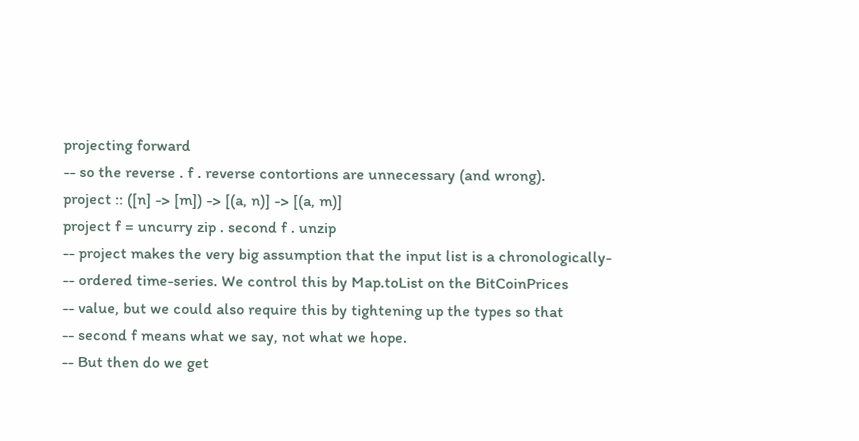projecting forward
-- so the reverse . f . reverse contortions are unnecessary (and wrong).
project :: ([n] -> [m]) -> [(a, n)] -> [(a, m)]
project f = uncurry zip . second f . unzip
-- project makes the very big assumption that the input list is a chronologically-
-- ordered time-series. We control this by Map.toList on the BitCoinPrices
-- value, but we could also require this by tightening up the types so that
-- second f means what we say, not what we hope.
-- But then do we get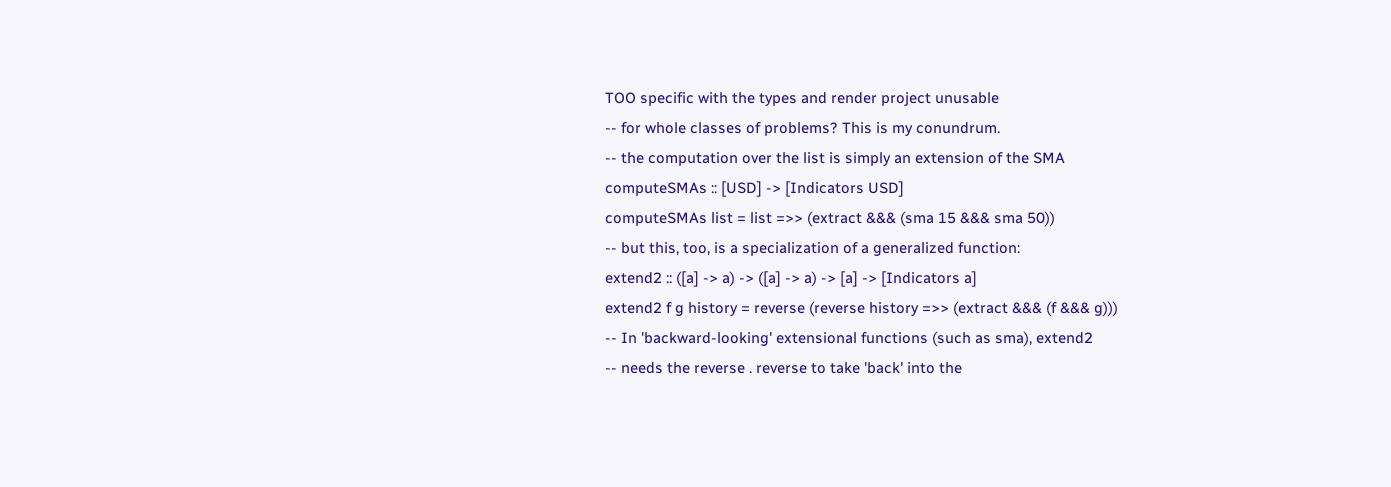TOO specific with the types and render project unusable
-- for whole classes of problems? This is my conundrum.
-- the computation over the list is simply an extension of the SMA
computeSMAs :: [USD] -> [Indicators USD]
computeSMAs list = list =>> (extract &&& (sma 15 &&& sma 50))
-- but this, too, is a specialization of a generalized function:
extend2 :: ([a] -> a) -> ([a] -> a) -> [a] -> [Indicators a]
extend2 f g history = reverse (reverse history =>> (extract &&& (f &&& g)))
-- In 'backward-looking' extensional functions (such as sma), extend2
-- needs the reverse . reverse to take 'back' into the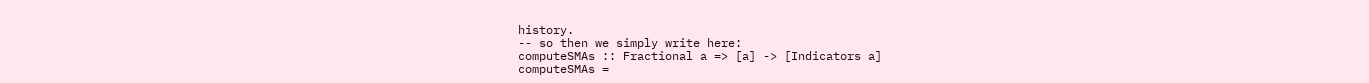history.
-- so then we simply write here:
computeSMAs :: Fractional a => [a] -> [Indicators a]
computeSMAs =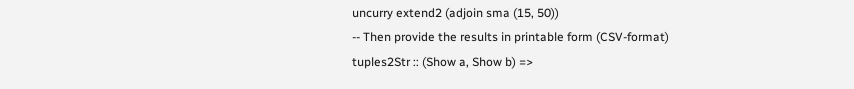uncurry extend2 (adjoin sma (15, 50))
-- Then provide the results in printable form (CSV-format)
tuples2Str :: (Show a, Show b) =>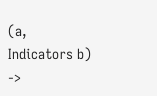(a, Indicators b) ->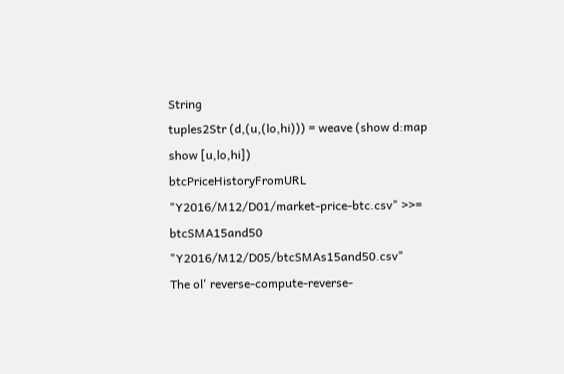String
tuples2Str (d,(u,(lo,hi))) = weave (show d:map show [u,lo,hi])
btcPriceHistoryFromURL "Y2016/M12/D01/market-price-btc.csv" >>=
btcSMA15and50 "Y2016/M12/D05/btcSMAs15and50.csv"
The ol' reverse-compute-reverse-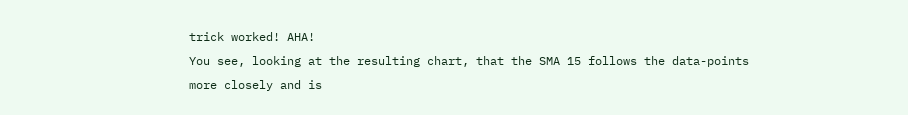trick worked! AHA!
You see, looking at the resulting chart, that the SMA 15 follows the data-points
more closely and is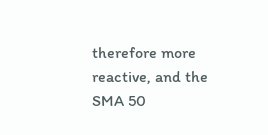therefore more reactive, and the SMA 50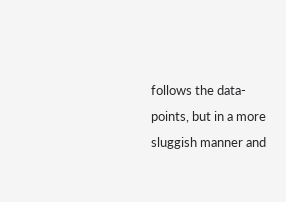follows the data-
points, but in a more sluggish manner and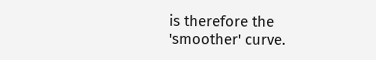is therefore the 'smoother' curve.